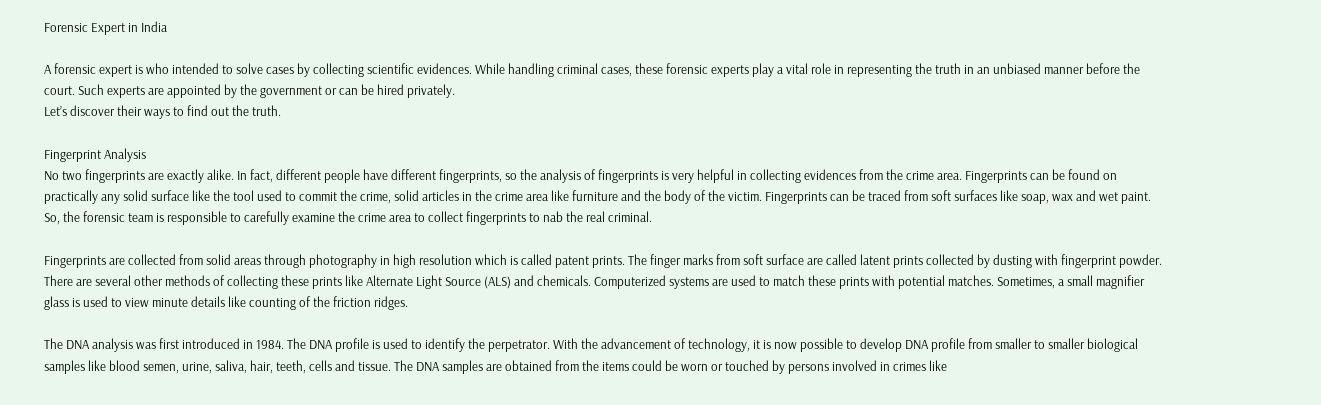Forensic Expert in India

A forensic expert is who intended to solve cases by collecting scientific evidences. While handling criminal cases, these forensic experts play a vital role in representing the truth in an unbiased manner before the court. Such experts are appointed by the government or can be hired privately.
Let’s discover their ways to find out the truth.

Fingerprint Analysis
No two fingerprints are exactly alike. In fact, different people have different fingerprints, so the analysis of fingerprints is very helpful in collecting evidences from the crime area. Fingerprints can be found on practically any solid surface like the tool used to commit the crime, solid articles in the crime area like furniture and the body of the victim. Fingerprints can be traced from soft surfaces like soap, wax and wet paint. So, the forensic team is responsible to carefully examine the crime area to collect fingerprints to nab the real criminal.

Fingerprints are collected from solid areas through photography in high resolution which is called patent prints. The finger marks from soft surface are called latent prints collected by dusting with fingerprint powder. There are several other methods of collecting these prints like Alternate Light Source (ALS) and chemicals. Computerized systems are used to match these prints with potential matches. Sometimes, a small magnifier glass is used to view minute details like counting of the friction ridges.

The DNA analysis was first introduced in 1984. The DNA profile is used to identify the perpetrator. With the advancement of technology, it is now possible to develop DNA profile from smaller to smaller biological samples like blood semen, urine, saliva, hair, teeth, cells and tissue. The DNA samples are obtained from the items could be worn or touched by persons involved in crimes like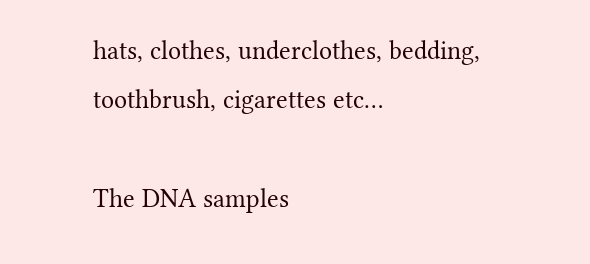hats, clothes, underclothes, bedding, toothbrush, cigarettes etc…

The DNA samples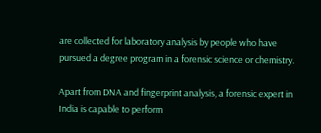are collected for laboratory analysis by people who have pursued a degree program in a forensic science or chemistry.

Apart from DNA and fingerprint analysis, a forensic expert in India is capable to perform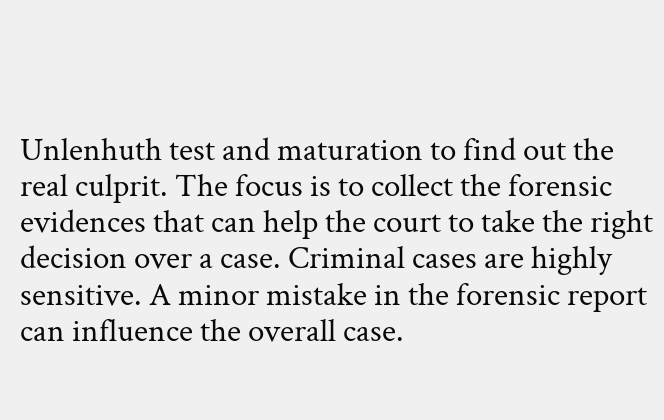Unlenhuth test and maturation to find out the real culprit. The focus is to collect the forensic evidences that can help the court to take the right decision over a case. Criminal cases are highly sensitive. A minor mistake in the forensic report can influence the overall case.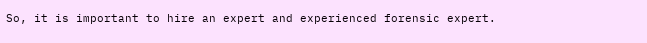So, it is important to hire an expert and experienced forensic expert.